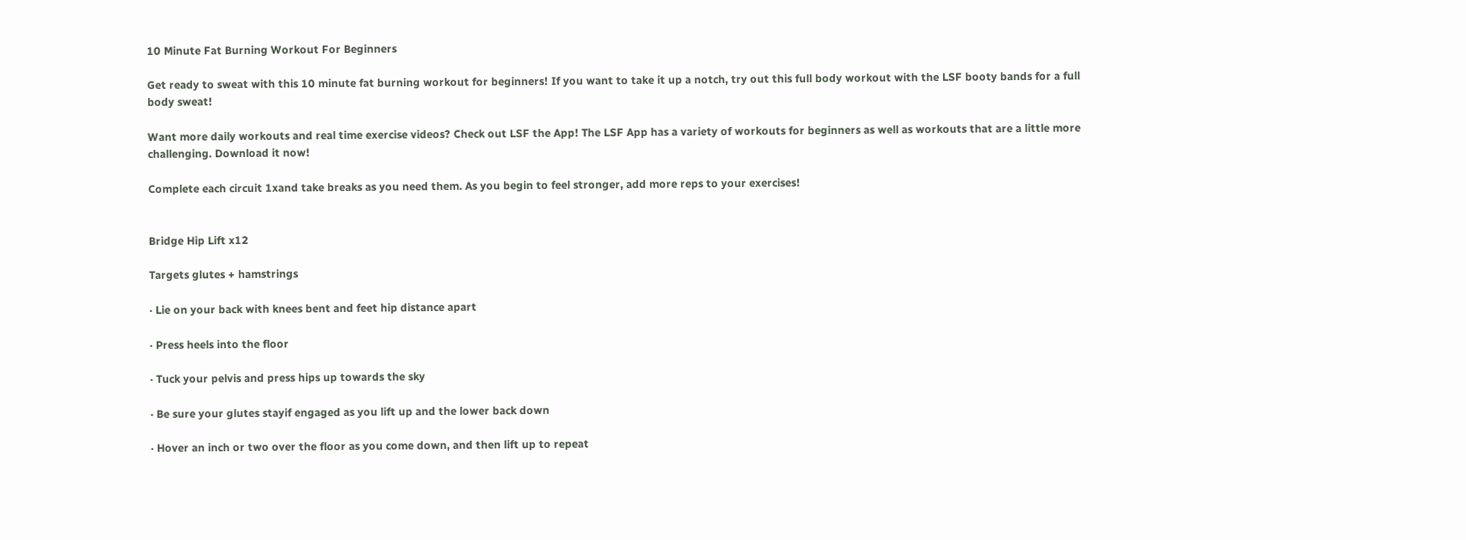10 Minute Fat Burning Workout For Beginners

Get ready to sweat with this 10 minute fat burning workout for beginners! If you want to take it up a notch, try out this full body workout with the LSF booty bands for a full body sweat!

Want more daily workouts and real time exercise videos? Check out LSF the App! The LSF App has a variety of workouts for beginners as well as workouts that are a little more challenging. Download it now!

Complete each circuit 1xand take breaks as you need them. As you begin to feel stronger, add more reps to your exercises!


Bridge Hip Lift x12

Targets glutes + hamstrings

· Lie on your back with knees bent and feet hip distance apart

· Press heels into the floor

· Tuck your pelvis and press hips up towards the sky

· Be sure your glutes stayif engaged as you lift up and the lower back down

· Hover an inch or two over the floor as you come down, and then lift up to repeat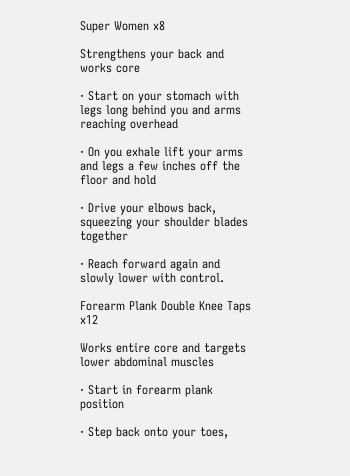Super Women x8

Strengthens your back and works core

· Start on your stomach with legs long behind you and arms reaching overhead

· On you exhale lift your arms and legs a few inches off the floor and hold

· Drive your elbows back, squeezing your shoulder blades together

· Reach forward again and slowly lower with control.

Forearm Plank Double Knee Taps x12

Works entire core and targets lower abdominal muscles

· Start in forearm plank position

· Step back onto your toes,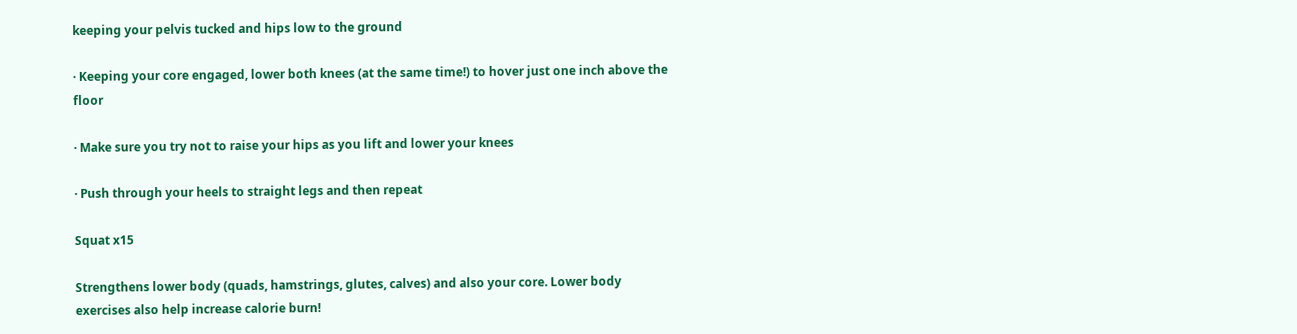keeping your pelvis tucked and hips low to the ground

· Keeping your core engaged, lower both knees (at the same time!) to hover just one inch above the floor

· Make sure you try not to raise your hips as you lift and lower your knees

· Push through your heels to straight legs and then repeat

Squat x15

Strengthens lower body (quads, hamstrings, glutes, calves) and also your core. Lower body exercises also help increase calorie burn!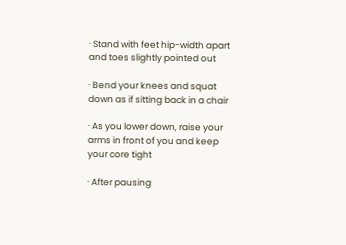· Stand with feet hip-width apart and toes slightly pointed out

· Bend your knees and squat down as if sitting back in a chair

· As you lower down, raise your arms in front of you and keep your core tight

· After pausing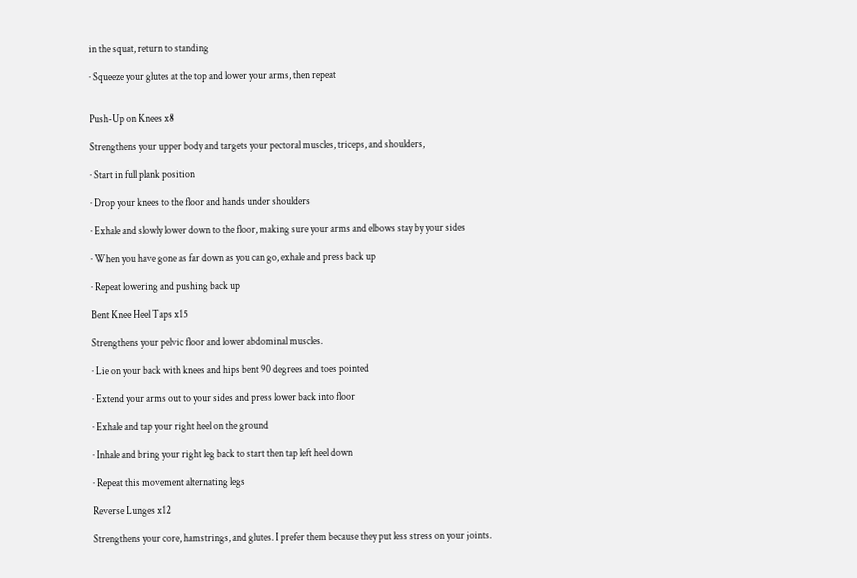in the squat, return to standing

· Squeeze your glutes at the top and lower your arms, then repeat


Push-Up on Knees x8

Strengthens your upper body and targets your pectoral muscles, triceps, and shoulders,

· Start in full plank position

· Drop your knees to the floor and hands under shoulders

· Exhale and slowly lower down to the floor, making sure your arms and elbows stay by your sides

· When you have gone as far down as you can go, exhale and press back up

· Repeat lowering and pushing back up

Bent Knee Heel Taps x15

Strengthens your pelvic floor and lower abdominal muscles.

· Lie on your back with knees and hips bent 90 degrees and toes pointed

· Extend your arms out to your sides and press lower back into floor

· Exhale and tap your right heel on the ground

· Inhale and bring your right leg back to start then tap left heel down

· Repeat this movement alternating legs

Reverse Lunges x12

Strengthens your core, hamstrings, and glutes. I prefer them because they put less stress on your joints.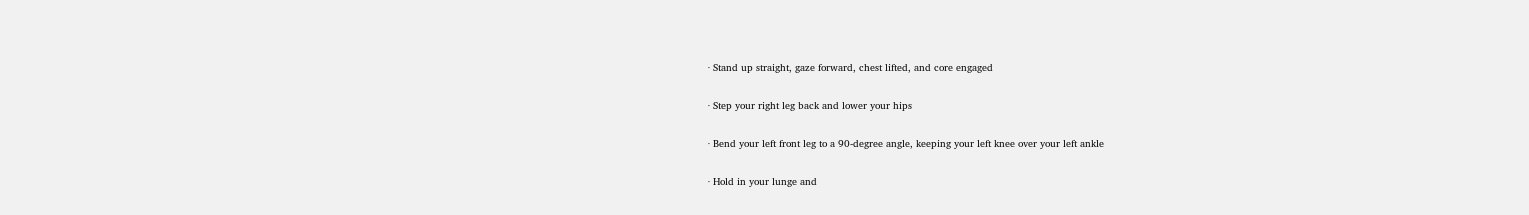· Stand up straight, gaze forward, chest lifted, and core engaged

· Step your right leg back and lower your hips

· Bend your left front leg to a 90-degree angle, keeping your left knee over your left ankle

· Hold in your lunge and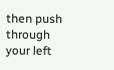then push through your left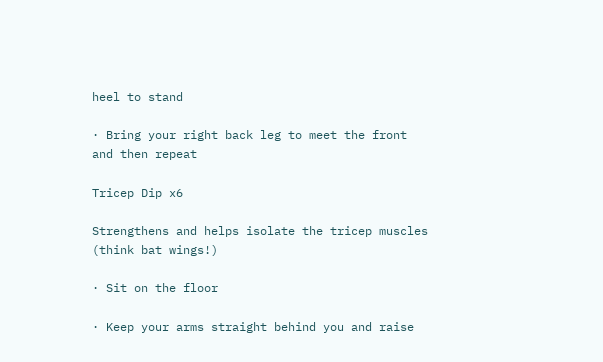heel to stand

· Bring your right back leg to meet the front and then repeat

Tricep Dip x6

Strengthens and helps isolate the tricep muscles (think bat wings!)

· Sit on the floor

· Keep your arms straight behind you and raise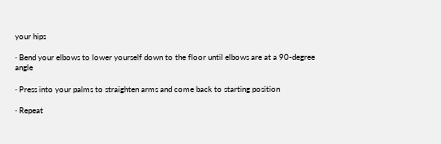your hips

· Bend your elbows to lower yourself down to the floor until elbows are at a 90-degree angle

· Press into your palms to straighten arms and come back to starting position

· Repeat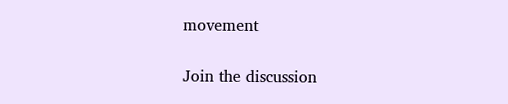movement

Join the discussion